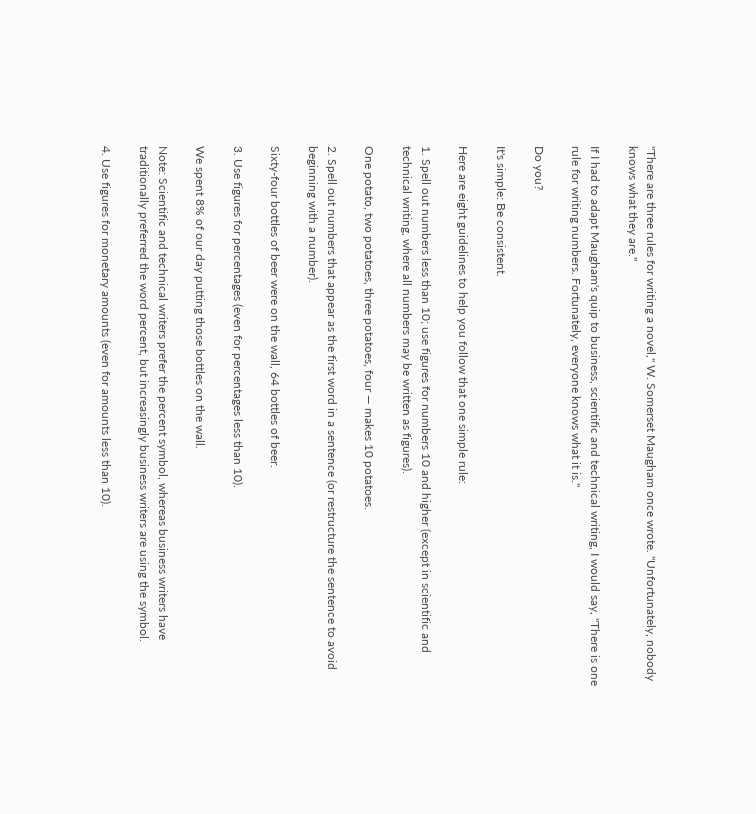"There are three rules for writing a novel," W. Somerset Maugham once wrote. "Unfortunately, nobody knows what they are."

If I had to adapt Maugham's quip to business, scientific and technical writing, I would say, "There is one rule for writing numbers. Fortunately, everyone knows what it is."

Do you?

It's simple: Be consistent.

Here are eight guidelines to help you follow that one simple rule:

1. Spell out numbers less than 10; use figures for numbers 10 and higher (except in scientific and technical writing, where all numbers may be written as figures).

One potato, two potatoes, three potatoes, four — makes 10 potatoes.

2. Spell out numbers that appear as the first word in a sentence (or restructure the sentence to avoid beginning with a number).

Sixty-four bottles of beer were on the wall, 64 bottles of beer.

3. Use figures for percentages (even for percentages less than 10).

We spent 8% of our day putting those bottles on the wall.

Note: Scientific and technical writers prefer the percent symbol, whereas business writers have traditionally preferred the word percent, but increasingly business writers are using the symbol.

4. Use figures for monetary amounts (even for amounts less than 10).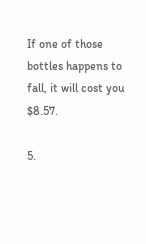If one of those bottles happens to fall, it will cost you $8.57.

5.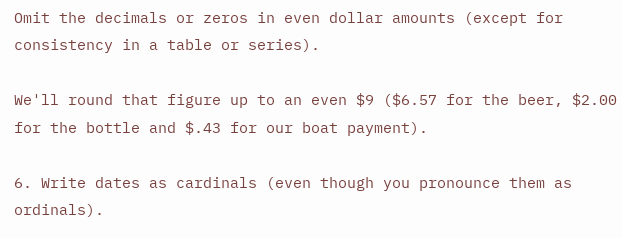Omit the decimals or zeros in even dollar amounts (except for consistency in a table or series).

We'll round that figure up to an even $9 ($6.57 for the beer, $2.00 for the bottle and $.43 for our boat payment).

6. Write dates as cardinals (even though you pronounce them as ordinals).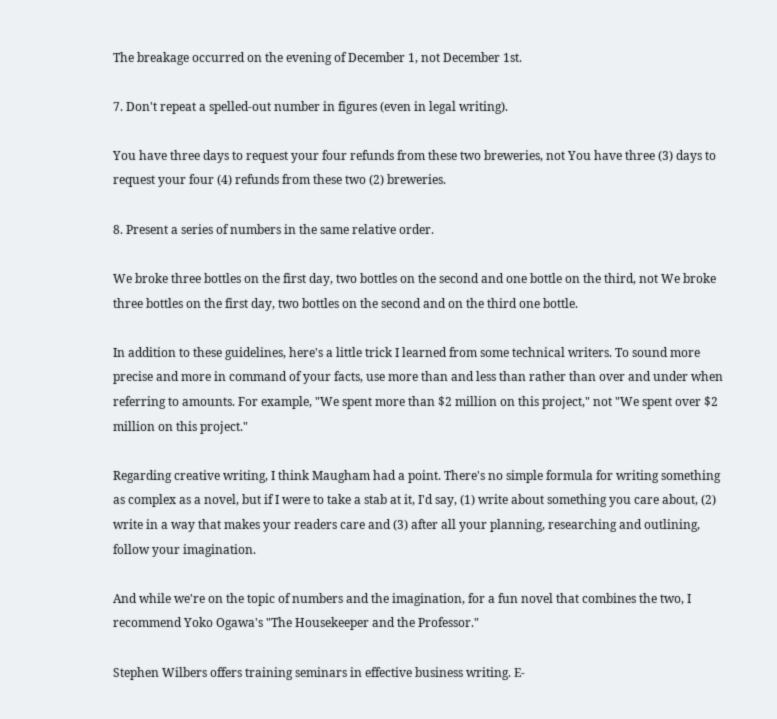The breakage occurred on the evening of December 1, not December 1st.

7. Don't repeat a spelled-out number in figures (even in legal writing).

You have three days to request your four refunds from these two breweries, not You have three (3) days to request your four (4) refunds from these two (2) breweries.

8. Present a series of numbers in the same relative order.

We broke three bottles on the first day, two bottles on the second and one bottle on the third, not We broke three bottles on the first day, two bottles on the second and on the third one bottle.

In addition to these guidelines, here's a little trick I learned from some technical writers. To sound more precise and more in command of your facts, use more than and less than rather than over and under when referring to amounts. For example, "We spent more than $2 million on this project," not "We spent over $2 million on this project."

Regarding creative writing, I think Maugham had a point. There's no simple formula for writing something as complex as a novel, but if I were to take a stab at it, I'd say, (1) write about something you care about, (2) write in a way that makes your readers care and (3) after all your planning, researching and outlining, follow your imagination.

And while we're on the topic of numbers and the imagination, for a fun novel that combines the two, I recommend Yoko Ogawa's "The Housekeeper and the Professor."

Stephen Wilbers offers training seminars in effective business writing. E-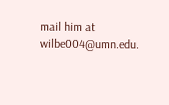mail him at wilbe004@umn.edu.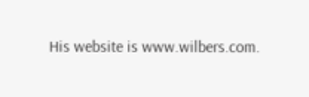His website is www.wilbers.com.